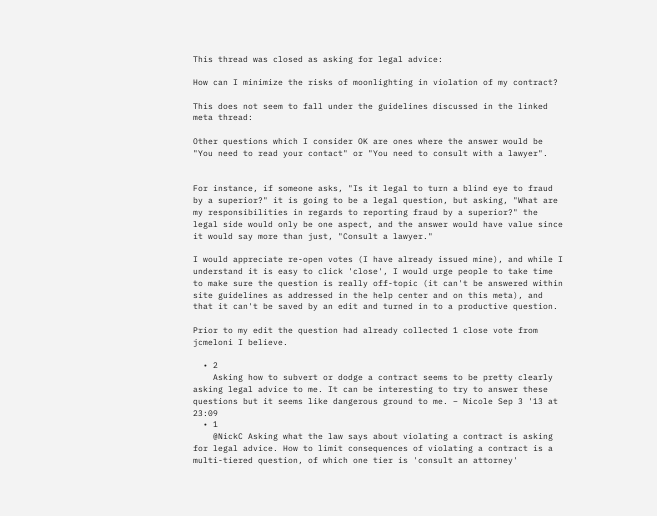This thread was closed as asking for legal advice:

How can I minimize the risks of moonlighting in violation of my contract?

This does not seem to fall under the guidelines discussed in the linked meta thread:

Other questions which I consider OK are ones where the answer would be "You need to read your contact" or "You need to consult with a lawyer".


For instance, if someone asks, "Is it legal to turn a blind eye to fraud by a superior?" it is going to be a legal question, but asking, "What are my responsibilities in regards to reporting fraud by a superior?" the legal side would only be one aspect, and the answer would have value since it would say more than just, "Consult a lawyer."

I would appreciate re-open votes (I have already issued mine), and while I understand it is easy to click 'close', I would urge people to take time to make sure the question is really off-topic (it can't be answered within site guidelines as addressed in the help center and on this meta), and that it can't be saved by an edit and turned in to a productive question.

Prior to my edit the question had already collected 1 close vote from jcmeloni I believe.

  • 2
    Asking how to subvert or dodge a contract seems to be pretty clearly asking legal advice to me. It can be interesting to try to answer these questions but it seems like dangerous ground to me. – Nicole Sep 3 '13 at 23:09
  • 1
    @NickC Asking what the law says about violating a contract is asking for legal advice. How to limit consequences of violating a contract is a multi-tiered question, of which one tier is 'consult an attorney'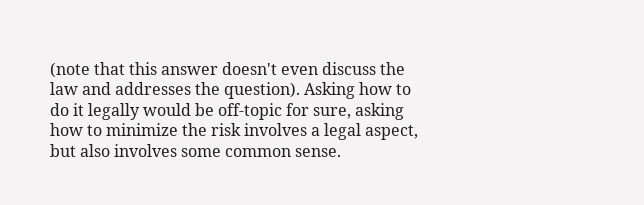(note that this answer doesn't even discuss the law and addresses the question). Asking how to do it legally would be off-topic for sure, asking how to minimize the risk involves a legal aspect, but also involves some common sense.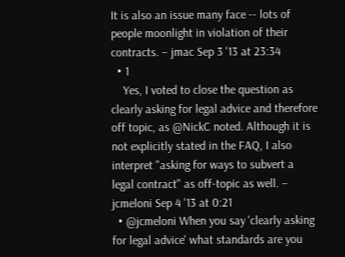It is also an issue many face -- lots of people moonlight in violation of their contracts. – jmac Sep 3 '13 at 23:34
  • 1
    Yes, I voted to close the question as clearly asking for legal advice and therefore off topic, as @NickC noted. Although it is not explicitly stated in the FAQ, I also interpret "asking for ways to subvert a legal contract" as off-topic as well. – jcmeloni Sep 4 '13 at 0:21
  • @jcmeloni When you say 'clearly asking for legal advice' what standards are you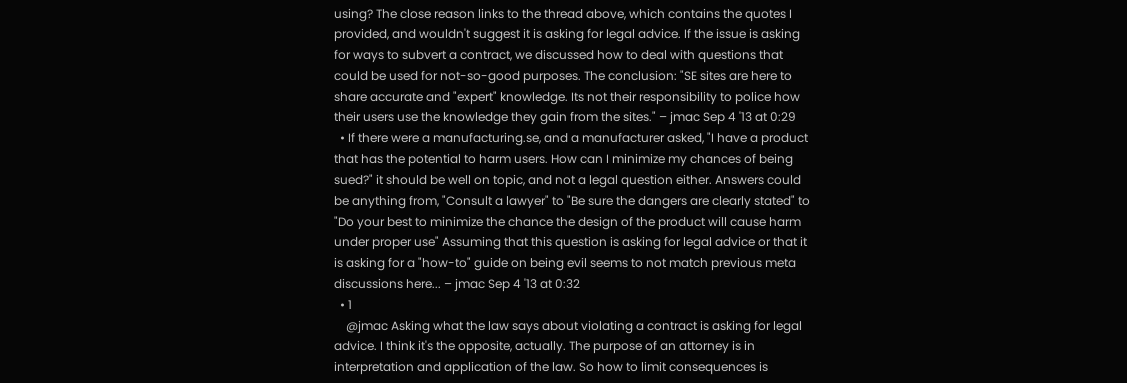using? The close reason links to the thread above, which contains the quotes I provided, and wouldn't suggest it is asking for legal advice. If the issue is asking for ways to subvert a contract, we discussed how to deal with questions that could be used for not-so-good purposes. The conclusion: "SE sites are here to share accurate and "expert" knowledge. Its not their responsibility to police how their users use the knowledge they gain from the sites." – jmac Sep 4 '13 at 0:29
  • If there were a manufacturing.se, and a manufacturer asked, "I have a product that has the potential to harm users. How can I minimize my chances of being sued?" it should be well on topic, and not a legal question either. Answers could be anything from, "Consult a lawyer" to "Be sure the dangers are clearly stated" to "Do your best to minimize the chance the design of the product will cause harm under proper use" Assuming that this question is asking for legal advice or that it is asking for a "how-to" guide on being evil seems to not match previous meta discussions here... – jmac Sep 4 '13 at 0:32
  • 1
    @jmac Asking what the law says about violating a contract is asking for legal advice. I think it's the opposite, actually. The purpose of an attorney is in interpretation and application of the law. So how to limit consequences is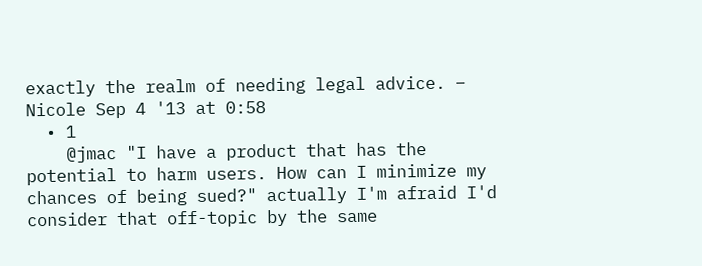exactly the realm of needing legal advice. – Nicole Sep 4 '13 at 0:58
  • 1
    @jmac "I have a product that has the potential to harm users. How can I minimize my chances of being sued?" actually I'm afraid I'd consider that off-topic by the same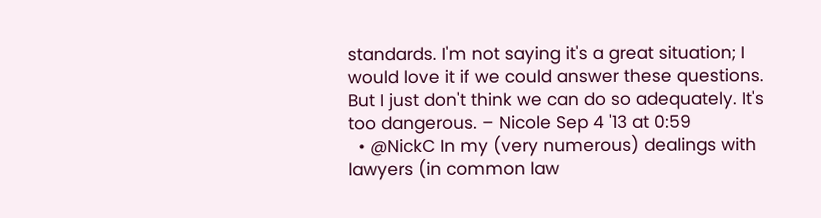standards. I'm not saying it's a great situation; I would love it if we could answer these questions. But I just don't think we can do so adequately. It's too dangerous. – Nicole Sep 4 '13 at 0:59
  • @NickC In my (very numerous) dealings with lawyers (in common law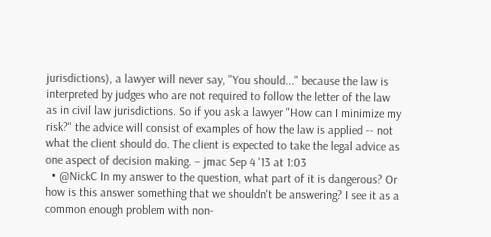jurisdictions), a lawyer will never say, "You should..." because the law is interpreted by judges who are not required to follow the letter of the law as in civil law jurisdictions. So if you ask a lawyer "How can I minimize my risk?" the advice will consist of examples of how the law is applied -- not what the client should do. The client is expected to take the legal advice as one aspect of decision making. – jmac Sep 4 '13 at 1:03
  • @NickC In my answer to the question, what part of it is dangerous? Or how is this answer something that we shouldn't be answering? I see it as a common enough problem with non-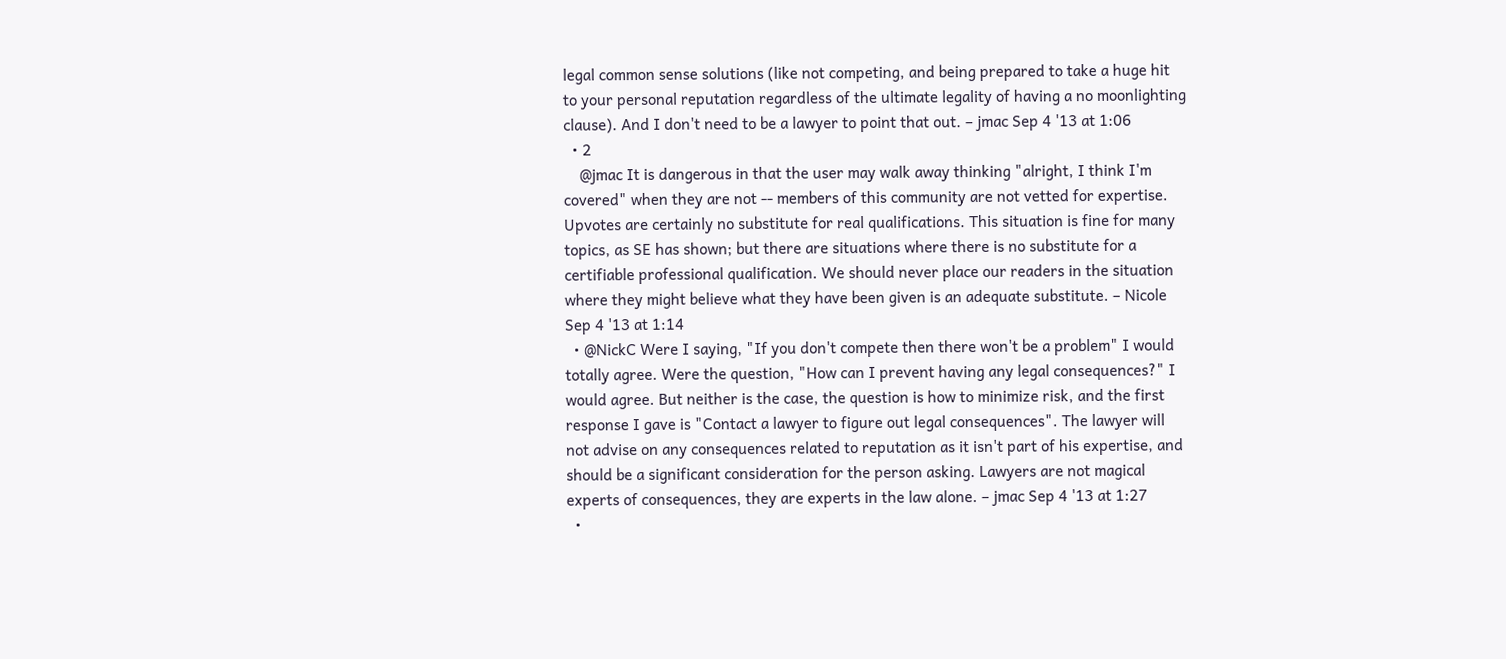legal common sense solutions (like not competing, and being prepared to take a huge hit to your personal reputation regardless of the ultimate legality of having a no moonlighting clause). And I don't need to be a lawyer to point that out. – jmac Sep 4 '13 at 1:06
  • 2
    @jmac It is dangerous in that the user may walk away thinking "alright, I think I'm covered" when they are not -- members of this community are not vetted for expertise. Upvotes are certainly no substitute for real qualifications. This situation is fine for many topics, as SE has shown; but there are situations where there is no substitute for a certifiable professional qualification. We should never place our readers in the situation where they might believe what they have been given is an adequate substitute. – Nicole Sep 4 '13 at 1:14
  • @NickC Were I saying, "If you don't compete then there won't be a problem" I would totally agree. Were the question, "How can I prevent having any legal consequences?" I would agree. But neither is the case, the question is how to minimize risk, and the first response I gave is "Contact a lawyer to figure out legal consequences". The lawyer will not advise on any consequences related to reputation as it isn't part of his expertise, and should be a significant consideration for the person asking. Lawyers are not magical experts of consequences, they are experts in the law alone. – jmac Sep 4 '13 at 1:27
  •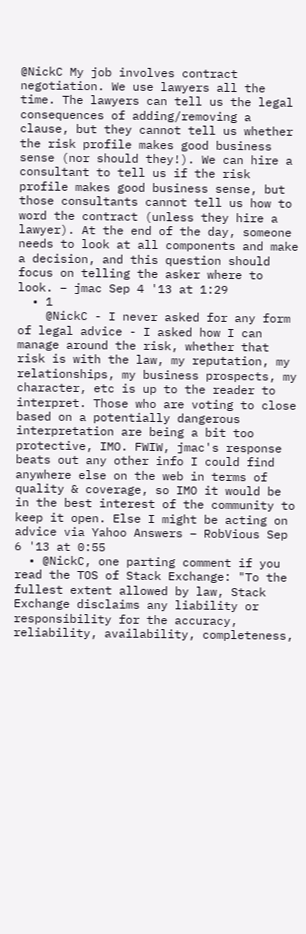@NickC My job involves contract negotiation. We use lawyers all the time. The lawyers can tell us the legal consequences of adding/removing a clause, but they cannot tell us whether the risk profile makes good business sense (nor should they!). We can hire a consultant to tell us if the risk profile makes good business sense, but those consultants cannot tell us how to word the contract (unless they hire a lawyer). At the end of the day, someone needs to look at all components and make a decision, and this question should focus on telling the asker where to look. – jmac Sep 4 '13 at 1:29
  • 1
    @NickC - I never asked for any form of legal advice - I asked how I can manage around the risk, whether that risk is with the law, my reputation, my relationships, my business prospects, my character, etc is up to the reader to interpret. Those who are voting to close based on a potentially dangerous interpretation are being a bit too protective, IMO. FWIW, jmac's response beats out any other info I could find anywhere else on the web in terms of quality & coverage, so IMO it would be in the best interest of the community to keep it open. Else I might be acting on advice via Yahoo Answers – RobVious Sep 6 '13 at 0:55
  • @NickC, one parting comment if you read the TOS of Stack Exchange: "To the fullest extent allowed by law, Stack Exchange disclaims any liability or responsibility for the accuracy, reliability, availability, completeness,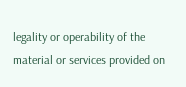legality or operability of the material or services provided on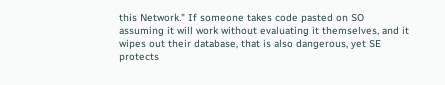this Network." If someone takes code pasted on SO assuming it will work without evaluating it themselves, and it wipes out their database, that is also dangerous, yet SE protects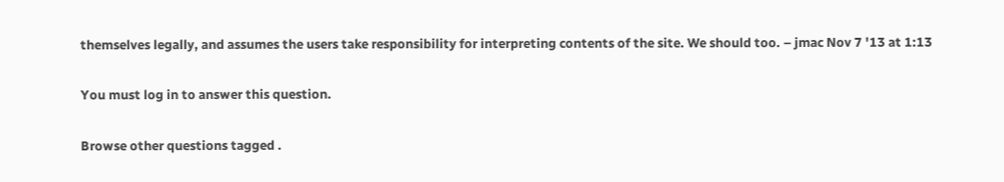themselves legally, and assumes the users take responsibility for interpreting contents of the site. We should too. – jmac Nov 7 '13 at 1:13

You must log in to answer this question.

Browse other questions tagged .